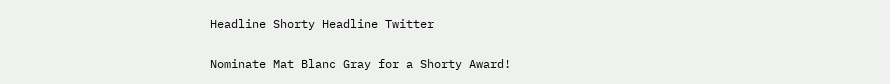Headline Shorty Headline Twitter

Nominate Mat Blanc Gray for a Shorty Award!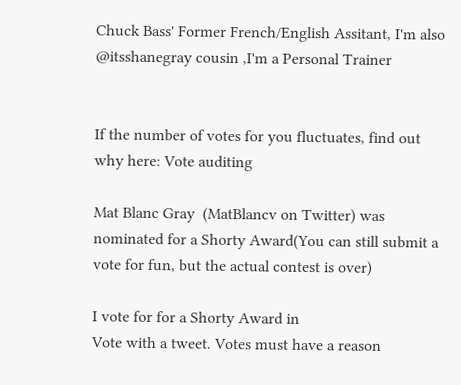Chuck Bass' Former French/English Assitant, I'm also @itsshanegray cousin ,I'm a Personal Trainer


If the number of votes for you fluctuates, find out why here: Vote auditing

Mat Blanc Gray  (MatBlancv on Twitter) was nominated for a Shorty Award(You can still submit a vote for fun, but the actual contest is over)

I vote for for a Shorty Award in
Vote with a tweet. Votes must have a reason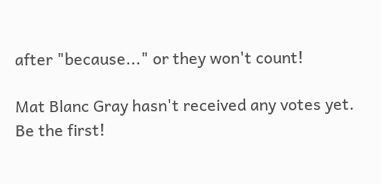after "because..." or they won't count!

Mat Blanc Gray hasn't received any votes yet. Be the first!